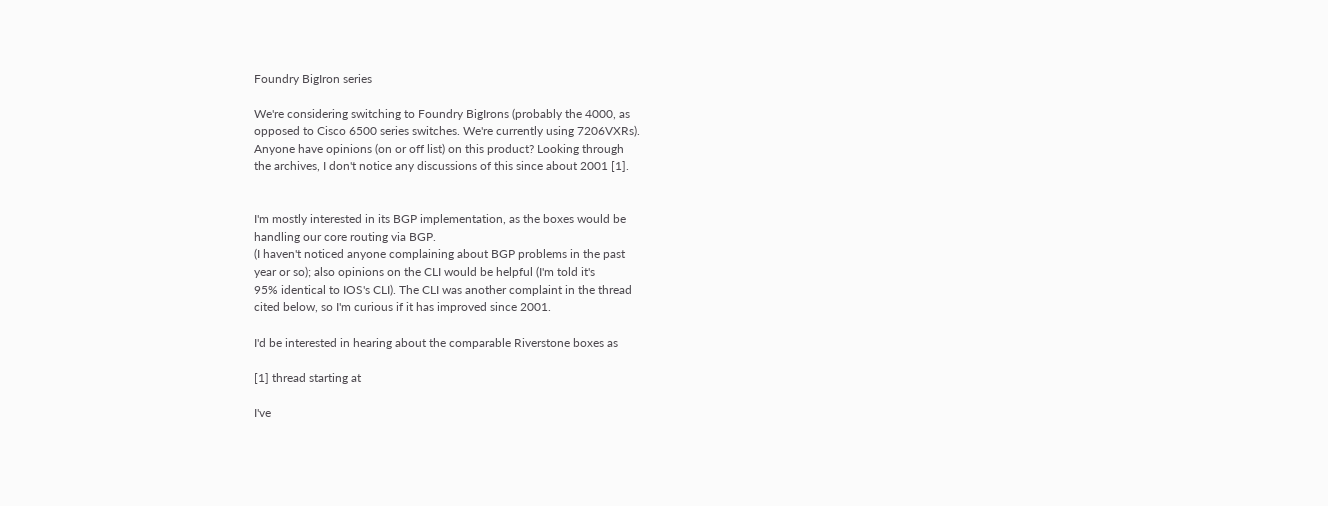Foundry BigIron series

We're considering switching to Foundry BigIrons (probably the 4000, as
opposed to Cisco 6500 series switches. We're currently using 7206VXRs).
Anyone have opinions (on or off list) on this product? Looking through
the archives, I don't notice any discussions of this since about 2001 [1].


I'm mostly interested in its BGP implementation, as the boxes would be
handling our core routing via BGP.
(I haven't noticed anyone complaining about BGP problems in the past
year or so); also opinions on the CLI would be helpful (I'm told it's
95% identical to IOS's CLI). The CLI was another complaint in the thread
cited below, so I'm curious if it has improved since 2001.

I'd be interested in hearing about the comparable Riverstone boxes as

[1] thread starting at

I've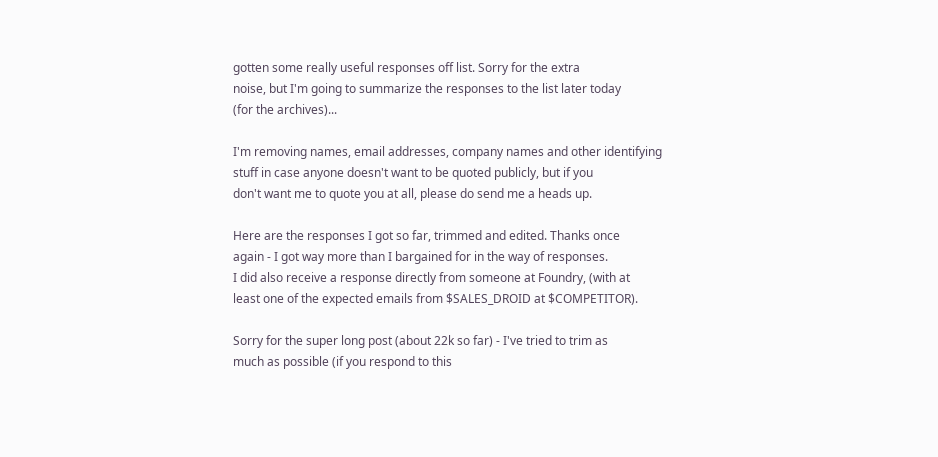gotten some really useful responses off list. Sorry for the extra
noise, but I'm going to summarize the responses to the list later today
(for the archives)...

I'm removing names, email addresses, company names and other identifying
stuff in case anyone doesn't want to be quoted publicly, but if you
don't want me to quote you at all, please do send me a heads up.

Here are the responses I got so far, trimmed and edited. Thanks once
again - I got way more than I bargained for in the way of responses.
I did also receive a response directly from someone at Foundry, (with at
least one of the expected emails from $SALES_DROID at $COMPETITOR).

Sorry for the super long post (about 22k so far) - I've tried to trim as
much as possible (if you respond to this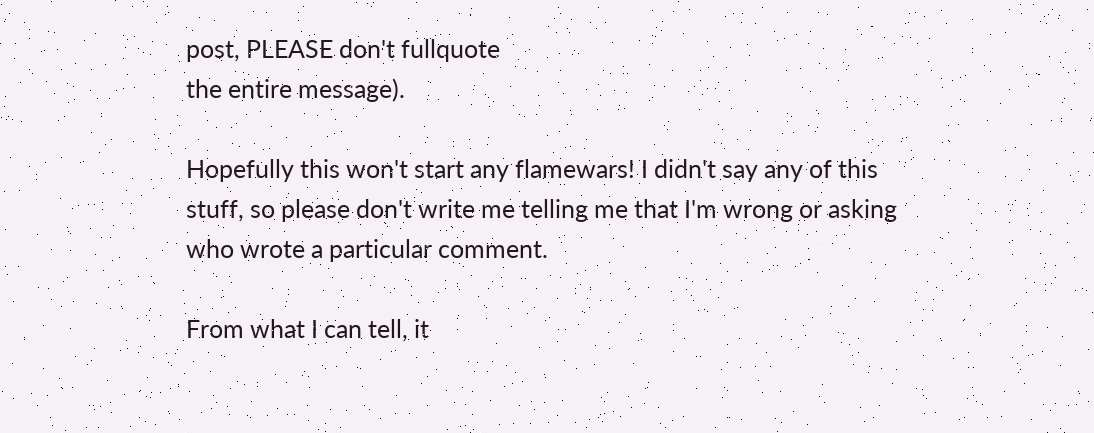post, PLEASE don't fullquote
the entire message).

Hopefully this won't start any flamewars! I didn't say any of this
stuff, so please don't write me telling me that I'm wrong or asking
who wrote a particular comment.

From what I can tell, it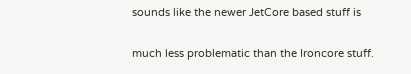sounds like the newer JetCore based stuff is

much less problematic than the Ironcore stuff.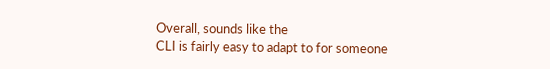Overall, sounds like the
CLI is fairly easy to adapt to for someone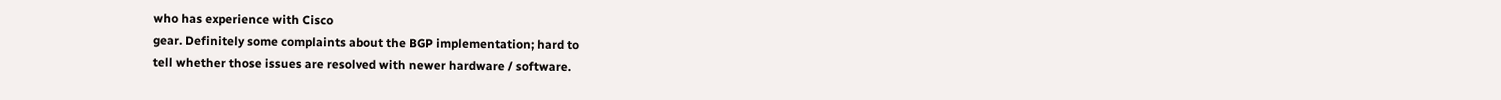who has experience with Cisco
gear. Definitely some complaints about the BGP implementation; hard to
tell whether those issues are resolved with newer hardware / software.